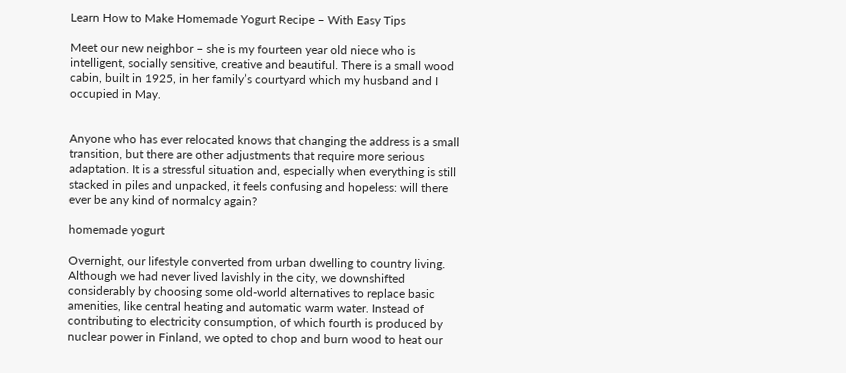Learn How to Make Homemade Yogurt Recipe – With Easy Tips

Meet our new neighbor – she is my fourteen year old niece who is intelligent, socially sensitive, creative and beautiful. There is a small wood cabin, built in 1925, in her family’s courtyard which my husband and I occupied in May.


Anyone who has ever relocated knows that changing the address is a small transition, but there are other adjustments that require more serious adaptation. It is a stressful situation and, especially when everything is still stacked in piles and unpacked, it feels confusing and hopeless: will there ever be any kind of normalcy again?

homemade yogurt

Overnight, our lifestyle converted from urban dwelling to country living. Although we had never lived lavishly in the city, we downshifted considerably by choosing some old-world alternatives to replace basic amenities, like central heating and automatic warm water. Instead of contributing to electricity consumption, of which fourth is produced by nuclear power in Finland, we opted to chop and burn wood to heat our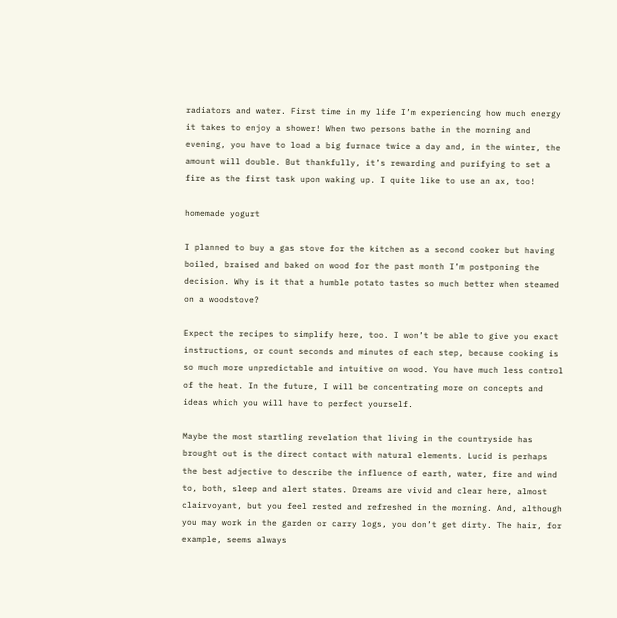radiators and water. First time in my life I’m experiencing how much energy it takes to enjoy a shower! When two persons bathe in the morning and evening, you have to load a big furnace twice a day and, in the winter, the amount will double. But thankfully, it’s rewarding and purifying to set a fire as the first task upon waking up. I quite like to use an ax, too!

homemade yogurt

I planned to buy a gas stove for the kitchen as a second cooker but having boiled, braised and baked on wood for the past month I’m postponing the decision. Why is it that a humble potato tastes so much better when steamed on a woodstove?

Expect the recipes to simplify here, too. I won’t be able to give you exact instructions, or count seconds and minutes of each step, because cooking is so much more unpredictable and intuitive on wood. You have much less control of the heat. In the future, I will be concentrating more on concepts and ideas which you will have to perfect yourself.

Maybe the most startling revelation that living in the countryside has brought out is the direct contact with natural elements. Lucid is perhaps the best adjective to describe the influence of earth, water, fire and wind to, both, sleep and alert states. Dreams are vivid and clear here, almost clairvoyant, but you feel rested and refreshed in the morning. And, although you may work in the garden or carry logs, you don’t get dirty. The hair, for example, seems always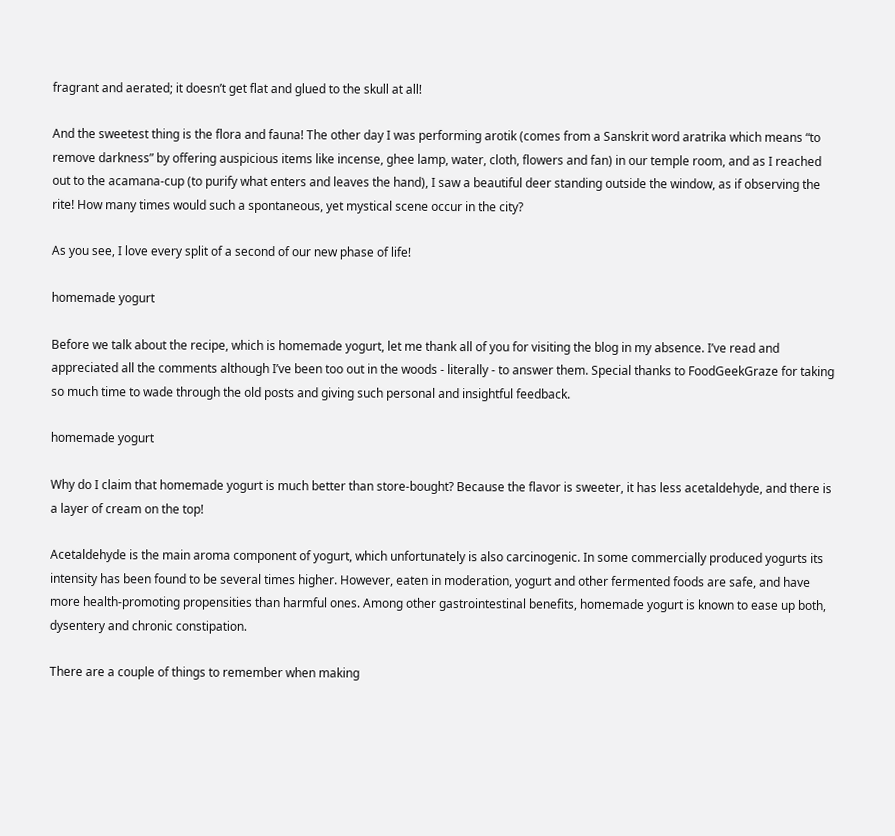fragrant and aerated; it doesn’t get flat and glued to the skull at all!

And the sweetest thing is the flora and fauna! The other day I was performing arotik (comes from a Sanskrit word aratrika which means “to remove darkness” by offering auspicious items like incense, ghee lamp, water, cloth, flowers and fan) in our temple room, and as I reached out to the acamana-cup (to purify what enters and leaves the hand), I saw a beautiful deer standing outside the window, as if observing the rite! How many times would such a spontaneous, yet mystical scene occur in the city?

As you see, I love every split of a second of our new phase of life!

homemade yogurt

Before we talk about the recipe, which is homemade yogurt, let me thank all of you for visiting the blog in my absence. I’ve read and appreciated all the comments although I’ve been too out in the woods - literally - to answer them. Special thanks to FoodGeekGraze for taking so much time to wade through the old posts and giving such personal and insightful feedback.

homemade yogurt

Why do I claim that homemade yogurt is much better than store-bought? Because the flavor is sweeter, it has less acetaldehyde, and there is a layer of cream on the top!

Acetaldehyde is the main aroma component of yogurt, which unfortunately is also carcinogenic. In some commercially produced yogurts its intensity has been found to be several times higher. However, eaten in moderation, yogurt and other fermented foods are safe, and have more health-promoting propensities than harmful ones. Among other gastrointestinal benefits, homemade yogurt is known to ease up both, dysentery and chronic constipation.

There are a couple of things to remember when making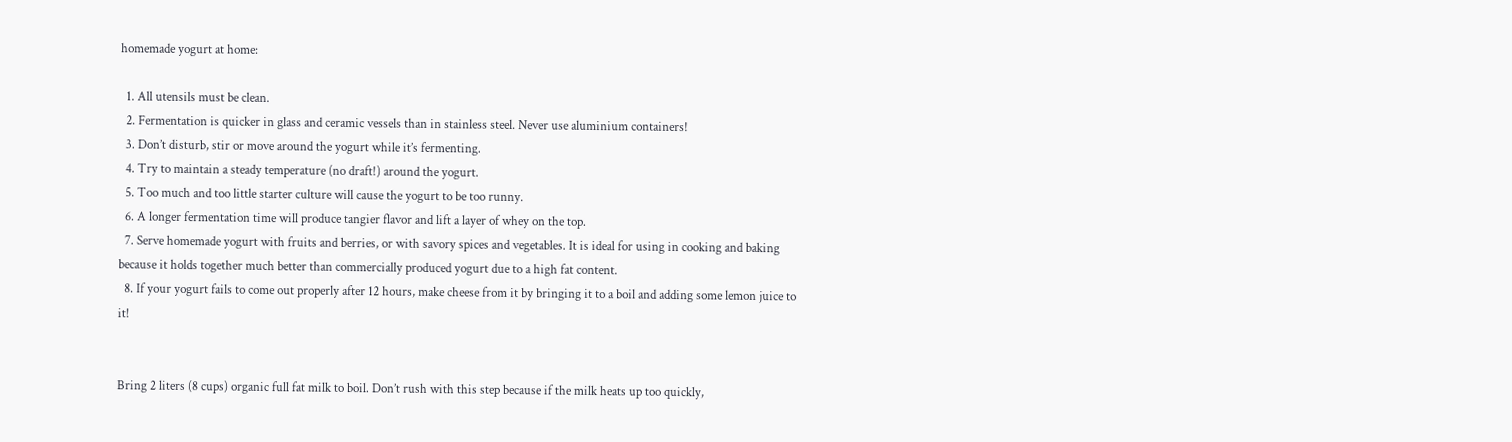homemade yogurt at home:

  1. All utensils must be clean.
  2. Fermentation is quicker in glass and ceramic vessels than in stainless steel. Never use aluminium containers!
  3. Don’t disturb, stir or move around the yogurt while it’s fermenting.
  4. Try to maintain a steady temperature (no draft!) around the yogurt.
  5. Too much and too little starter culture will cause the yogurt to be too runny.
  6. A longer fermentation time will produce tangier flavor and lift a layer of whey on the top.
  7. Serve homemade yogurt with fruits and berries, or with savory spices and vegetables. It is ideal for using in cooking and baking because it holds together much better than commercially produced yogurt due to a high fat content.
  8. If your yogurt fails to come out properly after 12 hours, make cheese from it by bringing it to a boil and adding some lemon juice to it!


Bring 2 liters (8 cups) organic full fat milk to boil. Don’t rush with this step because if the milk heats up too quickly,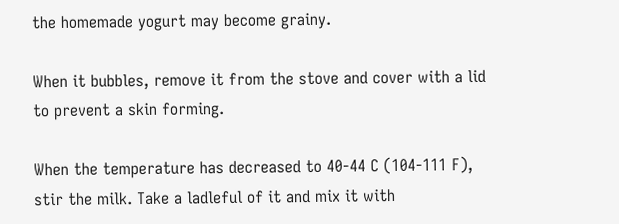the homemade yogurt may become grainy.

When it bubbles, remove it from the stove and cover with a lid to prevent a skin forming.

When the temperature has decreased to 40-44 C (104-111 F), stir the milk. Take a ladleful of it and mix it with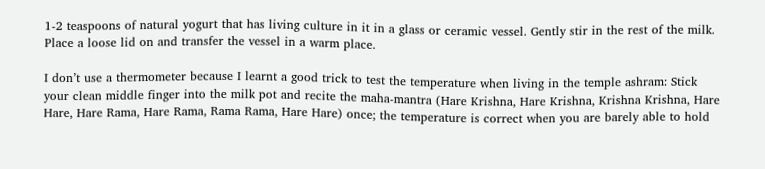1-2 teaspoons of natural yogurt that has living culture in it in a glass or ceramic vessel. Gently stir in the rest of the milk. Place a loose lid on and transfer the vessel in a warm place.

I don’t use a thermometer because I learnt a good trick to test the temperature when living in the temple ashram: Stick your clean middle finger into the milk pot and recite the maha-mantra (Hare Krishna, Hare Krishna, Krishna Krishna, Hare Hare, Hare Rama, Hare Rama, Rama Rama, Hare Hare) once; the temperature is correct when you are barely able to hold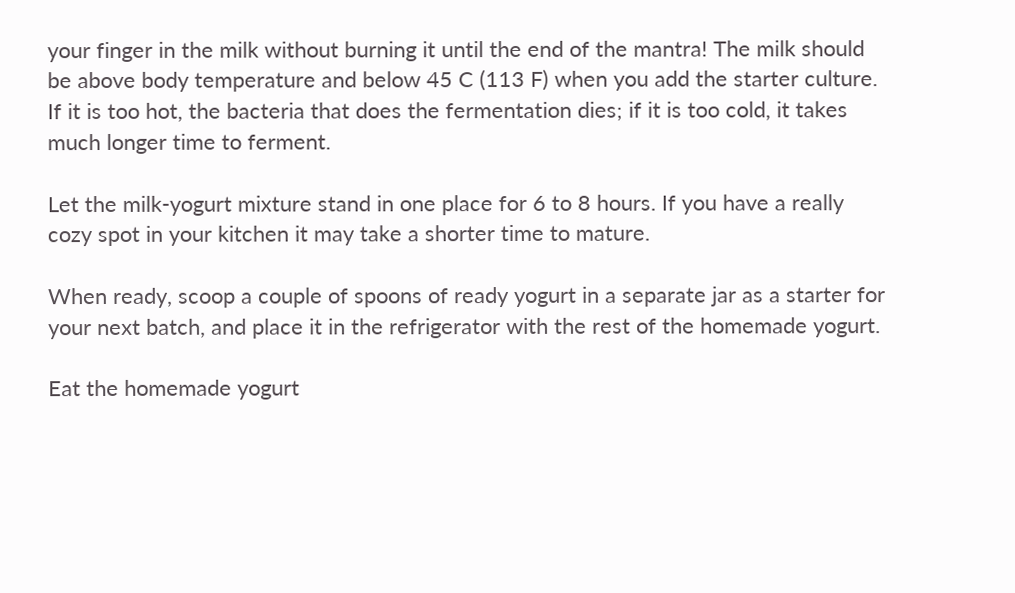your finger in the milk without burning it until the end of the mantra! The milk should be above body temperature and below 45 C (113 F) when you add the starter culture. If it is too hot, the bacteria that does the fermentation dies; if it is too cold, it takes much longer time to ferment.

Let the milk-yogurt mixture stand in one place for 6 to 8 hours. If you have a really cozy spot in your kitchen it may take a shorter time to mature.

When ready, scoop a couple of spoons of ready yogurt in a separate jar as a starter for your next batch, and place it in the refrigerator with the rest of the homemade yogurt.

Eat the homemade yogurt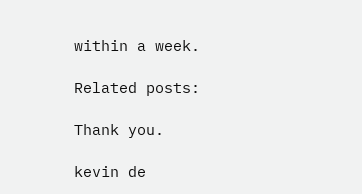within a week.

Related posts:

Thank you.

kevin de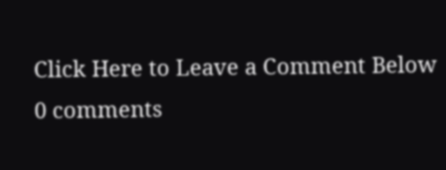Click Here to Leave a Comment Below 0 comments